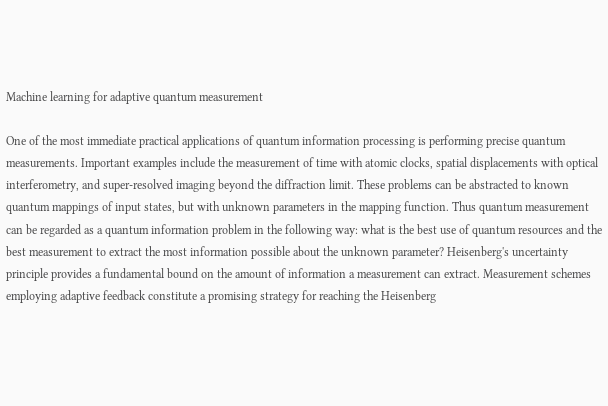Machine learning for adaptive quantum measurement

One of the most immediate practical applications of quantum information processing is performing precise quantum measurements. Important examples include the measurement of time with atomic clocks, spatial displacements with optical interferometry, and super-resolved imaging beyond the diffraction limit. These problems can be abstracted to known quantum mappings of input states, but with unknown parameters in the mapping function. Thus quantum measurement can be regarded as a quantum information problem in the following way: what is the best use of quantum resources and the best measurement to extract the most information possible about the unknown parameter? Heisenberg's uncertainty principle provides a fundamental bound on the amount of information a measurement can extract. Measurement schemes employing adaptive feedback constitute a promising strategy for reaching the Heisenberg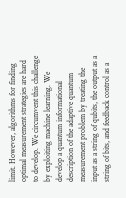limit. However, algorithms for finding optimal measurement strategies are hard to develop. We circumvent this challenge by exploiting machine learning. We develop a quantum informational description of the adaptive quantum measurement problem by treating the input as a string of qubits, the output as a string of bits, and feedback control as a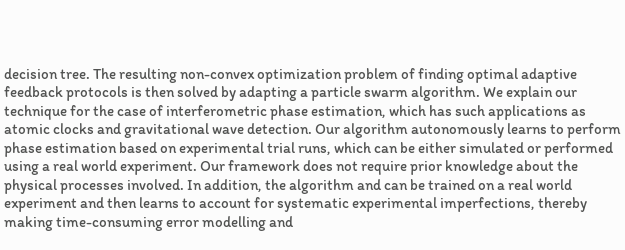decision tree. The resulting non-convex optimization problem of finding optimal adaptive feedback protocols is then solved by adapting a particle swarm algorithm. We explain our technique for the case of interferometric phase estimation, which has such applications as atomic clocks and gravitational wave detection. Our algorithm autonomously learns to perform phase estimation based on experimental trial runs, which can be either simulated or performed using a real world experiment. Our framework does not require prior knowledge about the physical processes involved. In addition, the algorithm and can be trained on a real world experiment and then learns to account for systematic experimental imperfections, thereby making time-consuming error modelling and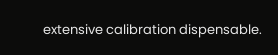extensive calibration dispensable.